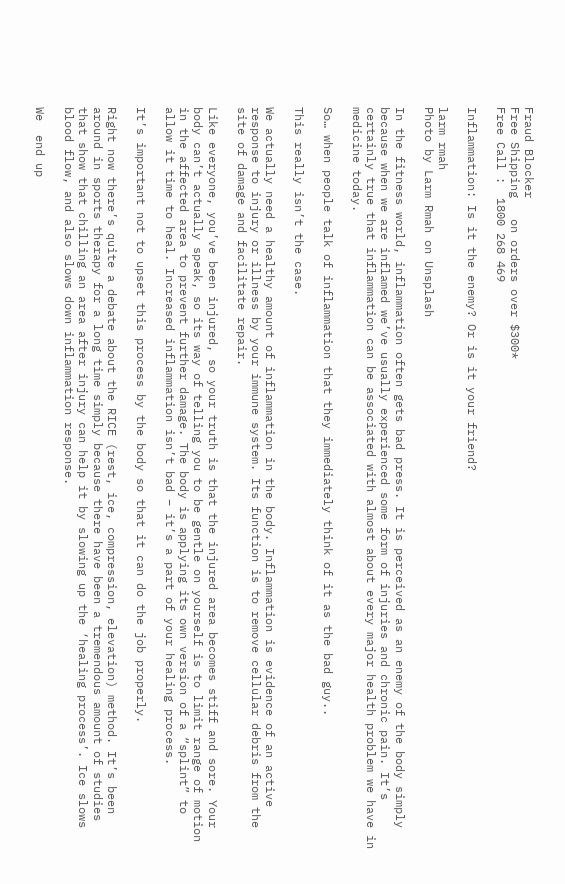Fraud Blocker
Free Shipping   on orders over $300*                                                                             Free Call :  1800 268 469

Inflammation: Is it the enemy? Or is it your friend?

larm rmah
Photo by Larm Rmah on Unsplash

In the fitness world, inflammation often gets bad press. It is perceived as an enemy of the body simply because when we are inflamed we’ve usually experienced some form of injuries and chronic pain. It’s certainly true that inflammation can be associated with almost about every major health problem we have in medicine today.

So… when people talk of inflammation that they immediately think of it as the bad guy..

This really isn’t the case.

We actually need a healthy amount of inflammation in the body. Inflammation is evidence of an active response to injury or illness by your immune system. Its function is to remove cellular debris from the site of damage and facilitate repair.

Like everyone, you’ve been injured, so your truth is that the injured area becomes stiff and sore. Your body can’t actually speak, so its way of telling you to be gentle on yourself is to limit range of motion in the affected area to prevent further damage. The body is applying its own version of a “splint” to allow it time to heal. Increased inflammation isn’t bad – it’s a part of your healing process.

It’s important not to upset this process by the body so that it can do the job properly.

Right now there’s quite a debate about the RICE (rest, ice, compression, elevation) method. It’s been around in sports therapy for a long time simply because there have been a tremendous amount of studies that show that chilling an area after injury can help it by slowing up the ‘healing process’. Ice slows blood flow, and also slows down inflammation response.

We  end up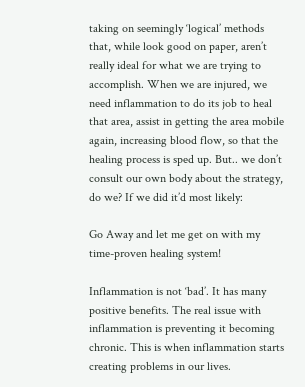taking on seemingly ‘logical’ methods that, while look good on paper, aren’t really ideal for what we are trying to accomplish. When we are injured, we need inflammation to do its job to heal that area, assist in getting the area mobile again, increasing blood flow, so that the healing process is sped up. But.. we don’t consult our own body about the strategy, do we? If we did it’d most likely:

Go Away and let me get on with my time-proven healing system!

Inflammation is not ‘bad’. It has many positive benefits. The real issue with inflammation is preventing it becoming chronic. This is when inflammation starts creating problems in our lives.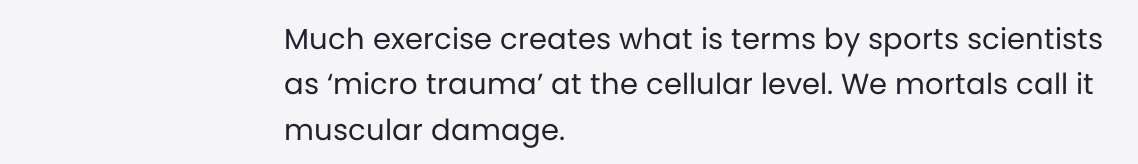Much exercise creates what is terms by sports scientists as ‘micro trauma’ at the cellular level. We mortals call it muscular damage.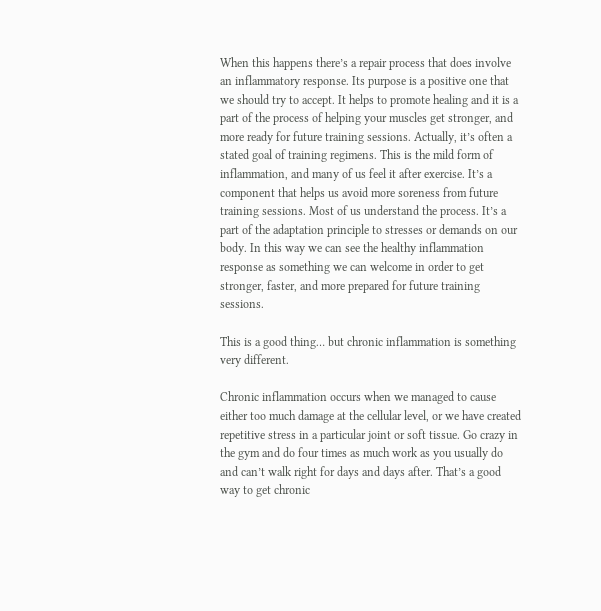When this happens there’s a repair process that does involve an inflammatory response. Its purpose is a positive one that we should try to accept. It helps to promote healing and it is a part of the process of helping your muscles get stronger, and more ready for future training sessions. Actually, it’s often a stated goal of training regimens. This is the mild form of inflammation, and many of us feel it after exercise. It’s a component that helps us avoid more soreness from future training sessions. Most of us understand the process. It’s a part of the adaptation principle to stresses or demands on our body. In this way we can see the healthy inflammation response as something we can welcome in order to get stronger, faster, and more prepared for future training sessions.

This is a good thing… but chronic inflammation is something very different.

Chronic inflammation occurs when we managed to cause either too much damage at the cellular level, or we have created repetitive stress in a particular joint or soft tissue. Go crazy in the gym and do four times as much work as you usually do and can’t walk right for days and days after. That’s a good way to get chronic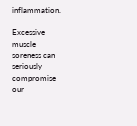inflammation.

Excessive muscle soreness can seriously compromise our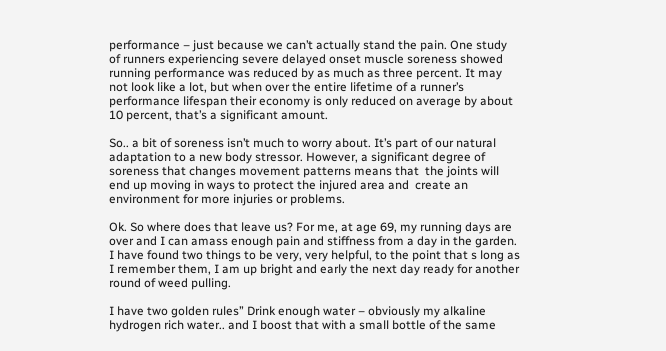performance – just because we can’t actually stand the pain. One study of runners experiencing severe delayed onset muscle soreness showed running performance was reduced by as much as three percent. It may not look like a lot, but when over the entire lifetime of a runner’s performance lifespan their economy is only reduced on average by about 10 percent, that’s a significant amount.

So.. a bit of soreness isn’t much to worry about. It’s part of our natural adaptation to a new body stressor. However, a significant degree of soreness that changes movement patterns means that  the joints will end up moving in ways to protect the injured area and  create an environment for more injuries or problems.

Ok. So where does that leave us? For me, at age 69, my running days are over and I can amass enough pain and stiffness from a day in the garden. I have found two things to be very, very helpful, to the point that s long as I remember them, I am up bright and early the next day ready for another round of weed pulling.

I have two golden rules” Drink enough water – obviously my alkaline hydrogen rich water.. and I boost that with a small bottle of the same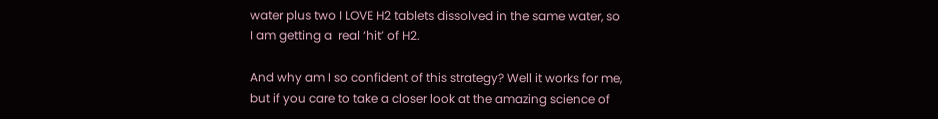water plus two I LOVE H2 tablets dissolved in the same water, so I am getting a  real ‘hit’ of H2.

And why am I so confident of this strategy? Well it works for me, but if you care to take a closer look at the amazing science of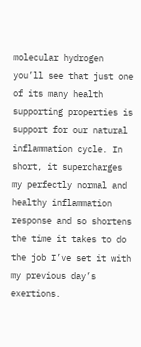molecular hydrogen you’ll see that just one of its many health supporting properties is support for our natural inflammation cycle. In short, it supercharges my perfectly normal and healthy inflammation response and so shortens the time it takes to do the job I’ve set it with my previous day’s exertions.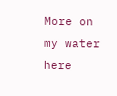More on my water here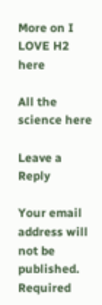More on I LOVE H2 here

All the science here

Leave a Reply

Your email address will not be published. Required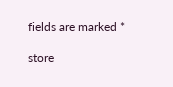fields are marked *

store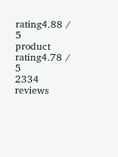rating4.88 / 5
product rating4.78 / 5
2334 reviews